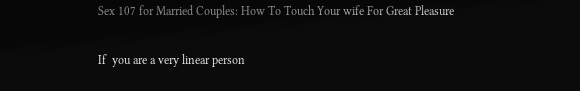Sex 107 for Married Couples: How To Touch Your wife For Great Pleasure

If  you are a very linear person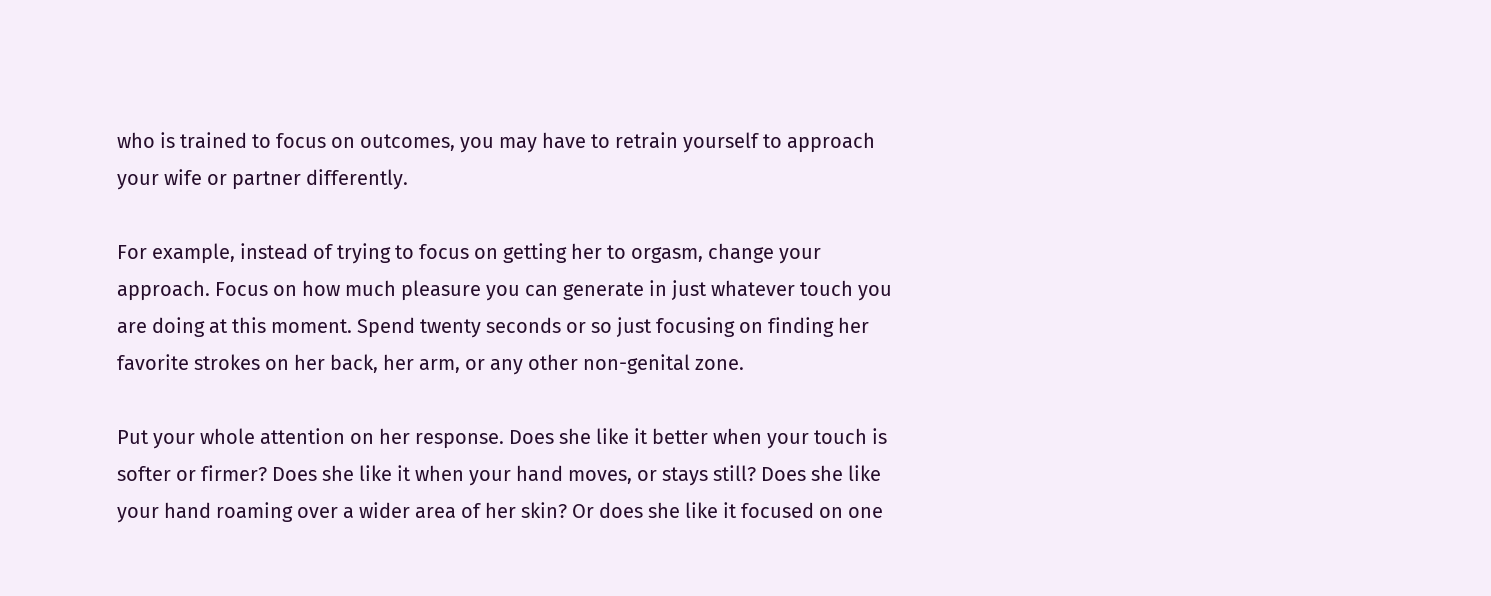who is trained to focus on outcomes, you may have to retrain yourself to approach your wife or partner differently.

For example, instead of trying to focus on getting her to orgasm, change your approach. Focus on how much pleasure you can generate in just whatever touch you are doing at this moment. Spend twenty seconds or so just focusing on finding her favorite strokes on her back, her arm, or any other non-genital zone.

Put your whole attention on her response. Does she like it better when your touch is softer or firmer? Does she like it when your hand moves, or stays still? Does she like your hand roaming over a wider area of her skin? Or does she like it focused on one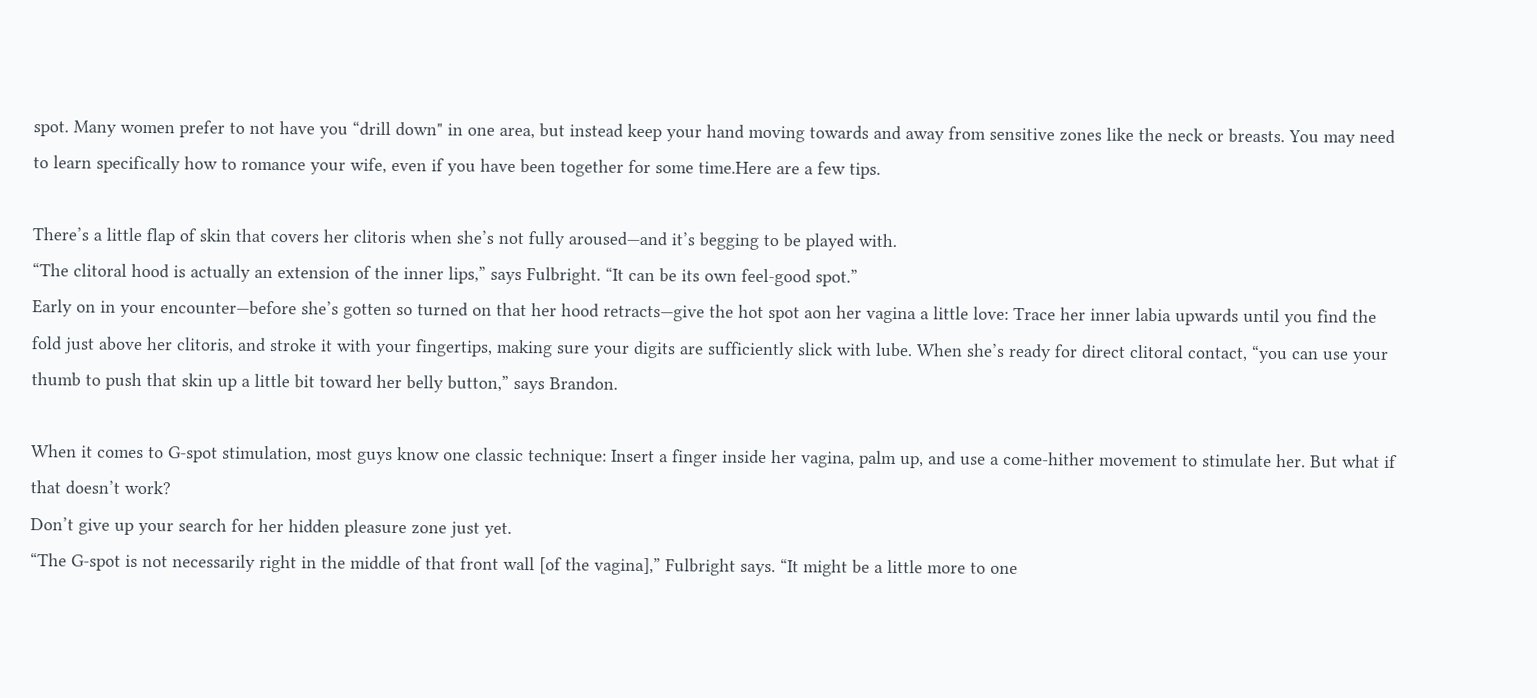spot. Many women prefer to not have you “drill down" in one area, but instead keep your hand moving towards and away from sensitive zones like the neck or breasts. You may need to learn specifically how to romance your wife, even if you have been together for some time.Here are a few tips.

There’s a little flap of skin that covers her clitoris when she’s not fully aroused—and it’s begging to be played with.
“The clitoral hood is actually an extension of the inner lips,” says Fulbright. “It can be its own feel-good spot.”
Early on in your encounter—before she’s gotten so turned on that her hood retracts—give the hot spot aon her vagina a little love: Trace her inner labia upwards until you find the fold just above her clitoris, and stroke it with your fingertips, making sure your digits are sufficiently slick with lube. When she’s ready for direct clitoral contact, “you can use your thumb to push that skin up a little bit toward her belly button,” says Brandon.

When it comes to G-spot stimulation, most guys know one classic technique: Insert a finger inside her vagina, palm up, and use a come-hither movement to stimulate her. But what if that doesn’t work?
Don’t give up your search for her hidden pleasure zone just yet.
“The G-spot is not necessarily right in the middle of that front wall [of the vagina],” Fulbright says. “It might be a little more to one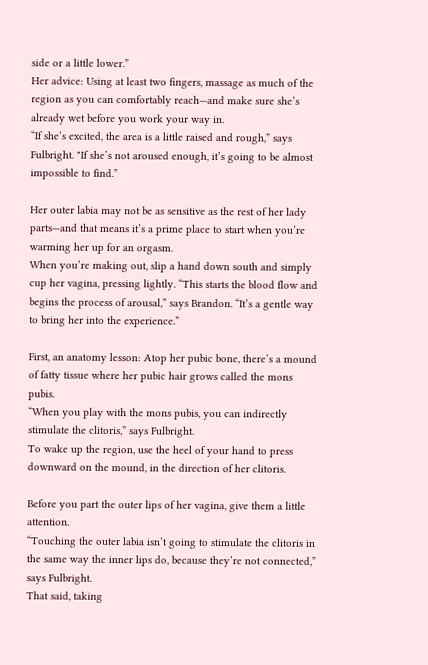side or a little lower.”
Her advice: Using at least two fingers, massage as much of the region as you can comfortably reach—and make sure she’s already wet before you work your way in.
“If she’s excited, the area is a little raised and rough,” says Fulbright. "If she’s not aroused enough, it’s going to be almost impossible to find.”

Her outer labia may not be as sensitive as the rest of her lady parts—and that means it’s a prime place to start when you’re warming her up for an orgasm.
When you’re making out, slip a hand down south and simply cup her vagina, pressing lightly. “This starts the blood flow and begins the process of arousal,” says Brandon. “It’s a gentle way to bring her into the experience.”

First, an anatomy lesson: Atop her pubic bone, there’s a mound of fatty tissue where her pubic hair grows called the mons pubis.
“When you play with the mons pubis, you can indirectly stimulate the clitoris,” says Fulbright.
To wake up the region, use the heel of your hand to press downward on the mound, in the direction of her clitoris.

Before you part the outer lips of her vagina, give them a little attention.
“Touching the outer labia isn’t going to stimulate the clitoris in the same way the inner lips do, because they’re not connected,” says Fulbright.
That said, taking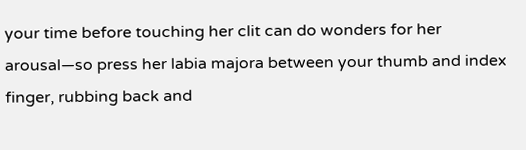your time before touching her clit can do wonders for her arousal—so press her labia majora between your thumb and index finger, rubbing back and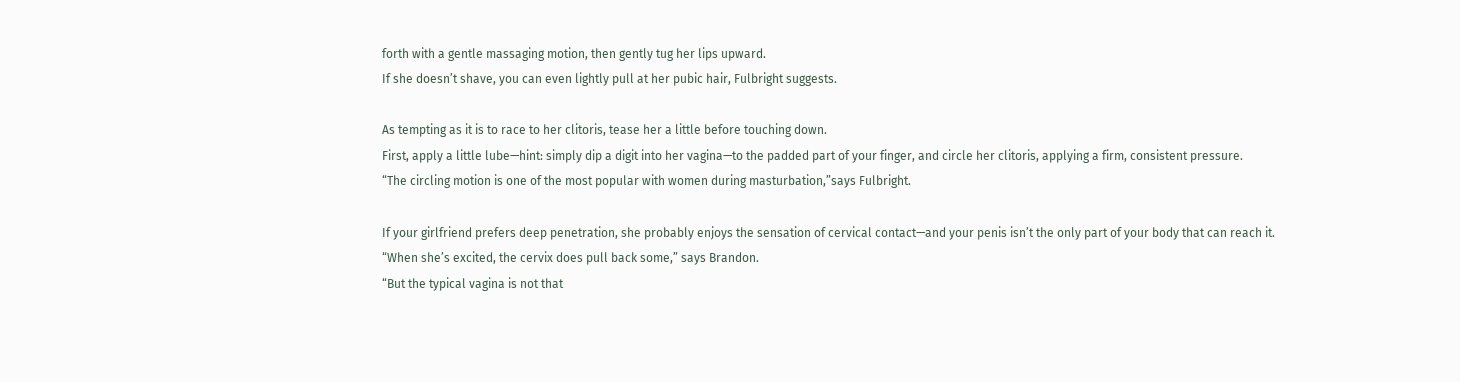forth with a gentle massaging motion, then gently tug her lips upward.
If she doesn’t shave, you can even lightly pull at her pubic hair, Fulbright suggests.

As tempting as it is to race to her clitoris, tease her a little before touching down.
First, apply a little lube—hint: simply dip a digit into her vagina—to the padded part of your finger, and circle her clitoris, applying a firm, consistent pressure.
“The circling motion is one of the most popular with women during masturbation,”says Fulbright.

If your girlfriend prefers deep penetration, she probably enjoys the sensation of cervical contact—and your penis isn’t the only part of your body that can reach it.
“When she’s excited, the cervix does pull back some,” says Brandon.
“But the typical vagina is not that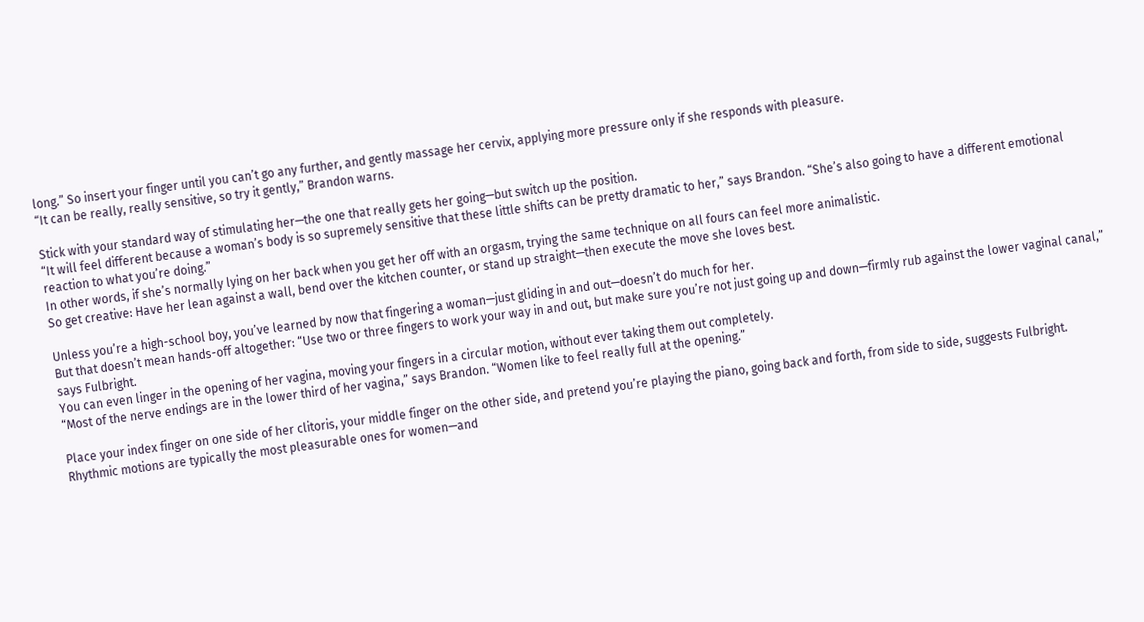long.” So insert your finger until you can’t go any further, and gently massage her cervix, applying more pressure only if she responds with pleasure.
“It can be really, really sensitive, so try it gently,” Brandon warns.

Stick with your standard way of stimulating her—the one that really gets her going—but switch up the position.
“It will feel different because a woman’s body is so supremely sensitive that these little shifts can be pretty dramatic to her,” says Brandon. “She’s also going to have a different emotional reaction to what you’re doing.”
In other words, if she’s normally lying on her back when you get her off with an orgasm, trying the same technique on all fours can feel more animalistic.
So get creative: Have her lean against a wall, bend over the kitchen counter, or stand up straight—then execute the move she loves best.

Unless you’re a high-school boy, you’ve learned by now that fingering a woman—just gliding in and out—doesn’t do much for her.
But that doesn’t mean hands-off altogether: “Use two or three fingers to work your way in and out, but make sure you’re not just going up and down—firmly rub against the lower vaginal canal,” says Fulbright.
You can even linger in the opening of her vagina, moving your fingers in a circular motion, without ever taking them out completely.
“Most of the nerve endings are in the lower third of her vagina,” says Brandon. “Women like to feel really full at the opening.”

Place your index finger on one side of her clitoris, your middle finger on the other side, and pretend you’re playing the piano, going back and forth, from side to side, suggests Fulbright.
Rhythmic motions are typically the most pleasurable ones for women—and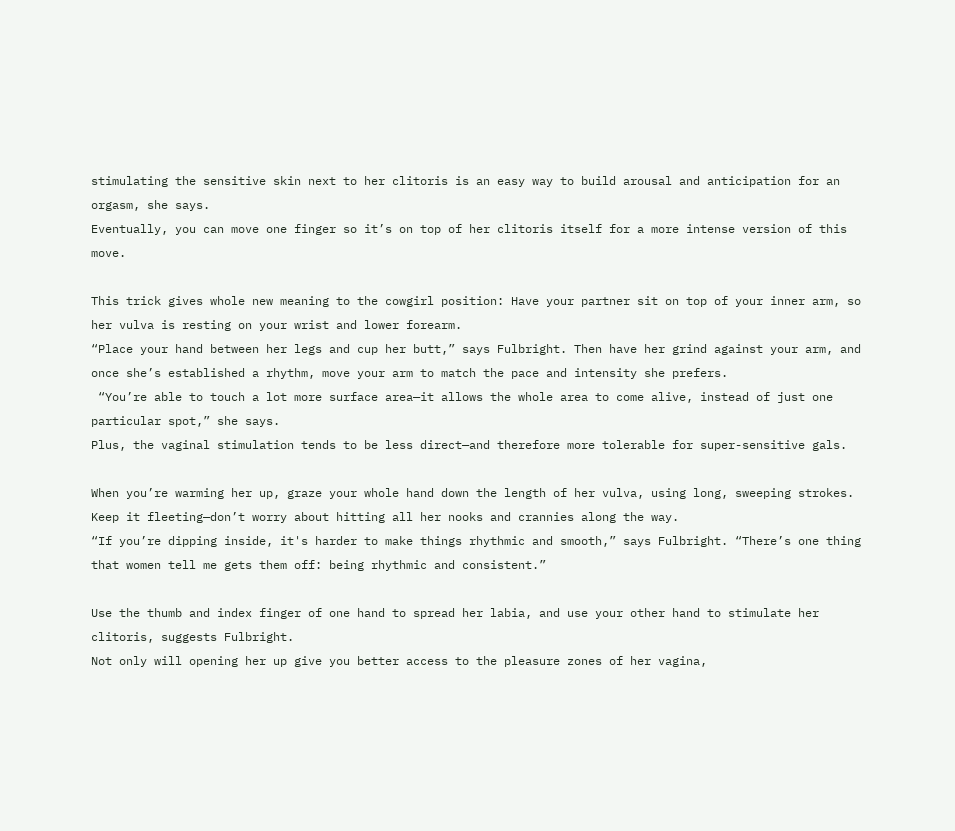stimulating the sensitive skin next to her clitoris is an easy way to build arousal and anticipation for an orgasm, she says.
Eventually, you can move one finger so it’s on top of her clitoris itself for a more intense version of this move.

This trick gives whole new meaning to the cowgirl position: Have your partner sit on top of your inner arm, so her vulva is resting on your wrist and lower forearm.
“Place your hand between her legs and cup her butt,” says Fulbright. Then have her grind against your arm, and once she’s established a rhythm, move your arm to match the pace and intensity she prefers.
 “You’re able to touch a lot more surface area—it allows the whole area to come alive, instead of just one particular spot,” she says.
Plus, the vaginal stimulation tends to be less direct—and therefore more tolerable for super-sensitive gals.

When you’re warming her up, graze your whole hand down the length of her vulva, using long, sweeping strokes.
Keep it fleeting—don’t worry about hitting all her nooks and crannies along the way.
“If you’re dipping inside, it's harder to make things rhythmic and smooth,” says Fulbright. “There’s one thing that women tell me gets them off: being rhythmic and consistent.”

Use the thumb and index finger of one hand to spread her labia, and use your other hand to stimulate her clitoris, suggests Fulbright.
Not only will opening her up give you better access to the pleasure zones of her vagina,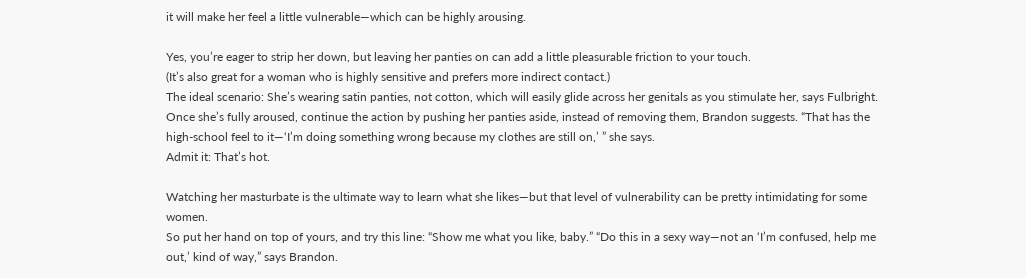it will make her feel a little vulnerable—which can be highly arousing.

Yes, you’re eager to strip her down, but leaving her panties on can add a little pleasurable friction to your touch.
(It’s also great for a woman who is highly sensitive and prefers more indirect contact.)
The ideal scenario: She’s wearing satin panties, not cotton, which will easily glide across her genitals as you stimulate her, says Fulbright.
Once she’s fully aroused, continue the action by pushing her panties aside, instead of removing them, Brandon suggests. “That has the high-school feel to it—‘I’m doing something wrong because my clothes are still on,’ ” she says.
Admit it: That’s hot.

Watching her masturbate is the ultimate way to learn what she likes—but that level of vulnerability can be pretty intimidating for some women.
So put her hand on top of yours, and try this line: “Show me what you like, baby.” “Do this in a sexy way—not an ‘I’m confused, help me out,’ kind of way,” says Brandon.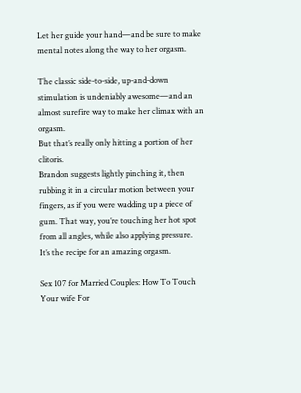Let her guide your hand—and be sure to make mental notes along the way to her orgasm.

The classic side-to-side, up-and-down stimulation is undeniably awesome—and an almost surefire way to make her climax with an orgasm.
But that’s really only hitting a portion of her clitoris.
Brandon suggests lightly pinching it, then rubbing it in a circular motion between your fingers, as if you were wadding up a piece of gum. That way, you’re touching her hot spot from all angles, while also applying pressure.
It’s the recipe for an amazing orgasm.

Sex 107 for Married Couples: How To Touch Your wife For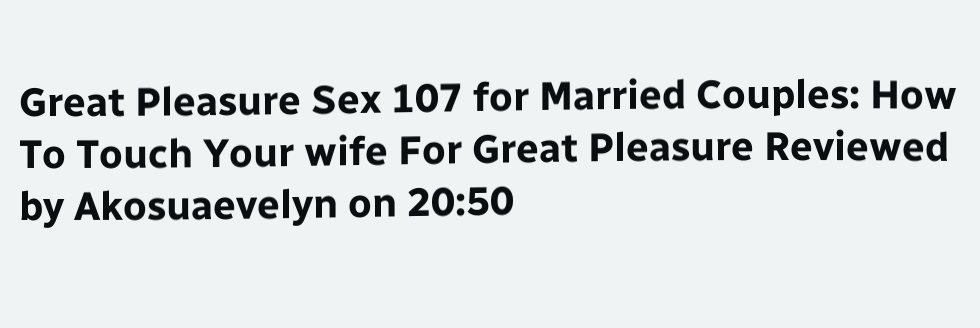Great Pleasure Sex 107 for Married Couples: How To Touch Your wife For Great Pleasure Reviewed by Akosuaevelyn on 20:50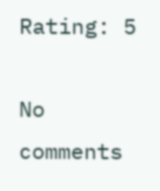Rating: 5

No comments